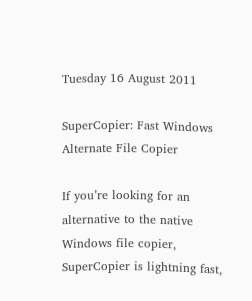Tuesday 16 August 2011

SuperCopier: Fast Windows Alternate File Copier

If you’re looking for an alternative to the native Windows file copier, SuperCopier is lightning fast,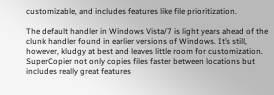customizable, and includes features like file prioritization.

The default handler in Windows Vista/7 is light years ahead of the clunk handler found in earlier versions of Windows. It’s still, however, kludgy at best and leaves little room for customization. SuperCopier not only copies files faster between locations but includes really great features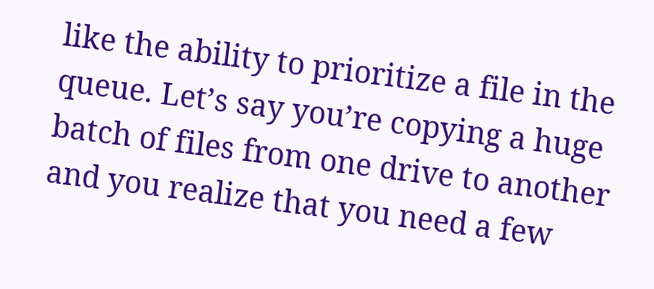like the ability to prioritize a file in the queue. Let’s say you’re copying a huge batch of files from one drive to another and you realize that you need a few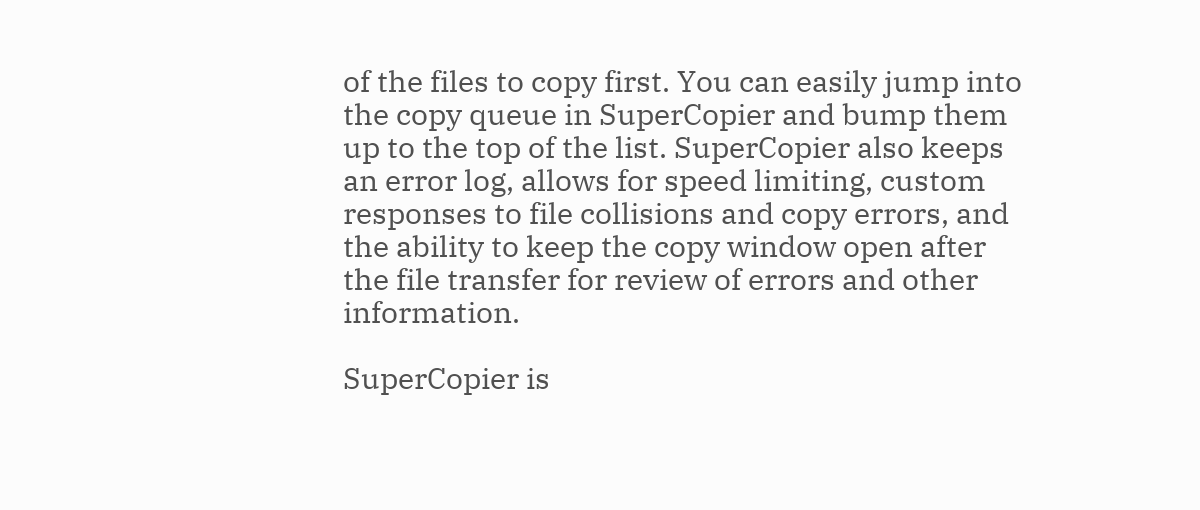of the files to copy first. You can easily jump into the copy queue in SuperCopier and bump them up to the top of the list. SuperCopier also keeps an error log, allows for speed limiting, custom responses to file collisions and copy errors, and the ability to keep the copy window open after the file transfer for review of errors and other information.

SuperCopier is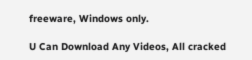freeware, Windows only.

U Can Download Any Videos, All cracked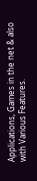Applications, Games in the net & also with Various Features.